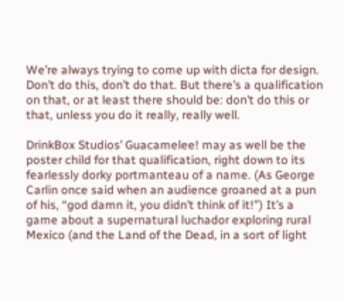We’re always trying to come up with dicta for design. Don’t do this, don’t do that. But there’s a qualification on that, or at least there should be: don’t do this or that, unless you do it really, really well.

DrinkBox Studios’ Guacamelee! may as well be the poster child for that qualification, right down to its fearlessly dorky portmanteau of a name. (As George Carlin once said when an audience groaned at a pun of his, “god damn it, you didn’t think of it!”) It’s a game about a supernatural luchador exploring rural Mexico (and the Land of the Dead, in a sort of light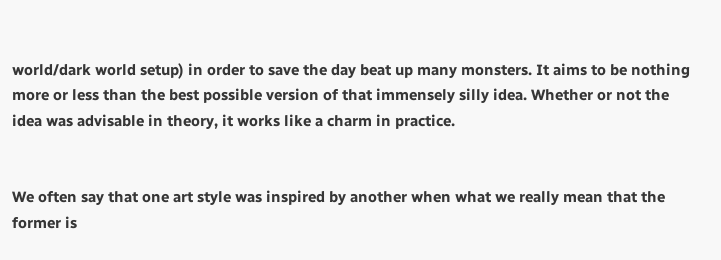world/dark world setup) in order to save the day beat up many monsters. It aims to be nothing more or less than the best possible version of that immensely silly idea. Whether or not the idea was advisable in theory, it works like a charm in practice.


We often say that one art style was inspired by another when what we really mean that the former is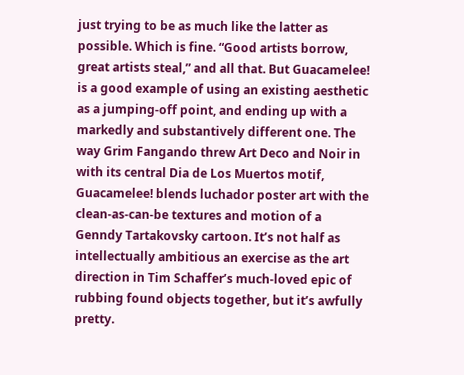just trying to be as much like the latter as possible. Which is fine. “Good artists borrow, great artists steal,” and all that. But Guacamelee! is a good example of using an existing aesthetic as a jumping-off point, and ending up with a markedly and substantively different one. The way Grim Fangando threw Art Deco and Noir in with its central Dia de Los Muertos motif, Guacamelee! blends luchador poster art with the clean-as-can-be textures and motion of a Genndy Tartakovsky cartoon. It’s not half as intellectually ambitious an exercise as the art direction in Tim Schaffer’s much-loved epic of rubbing found objects together, but it’s awfully pretty.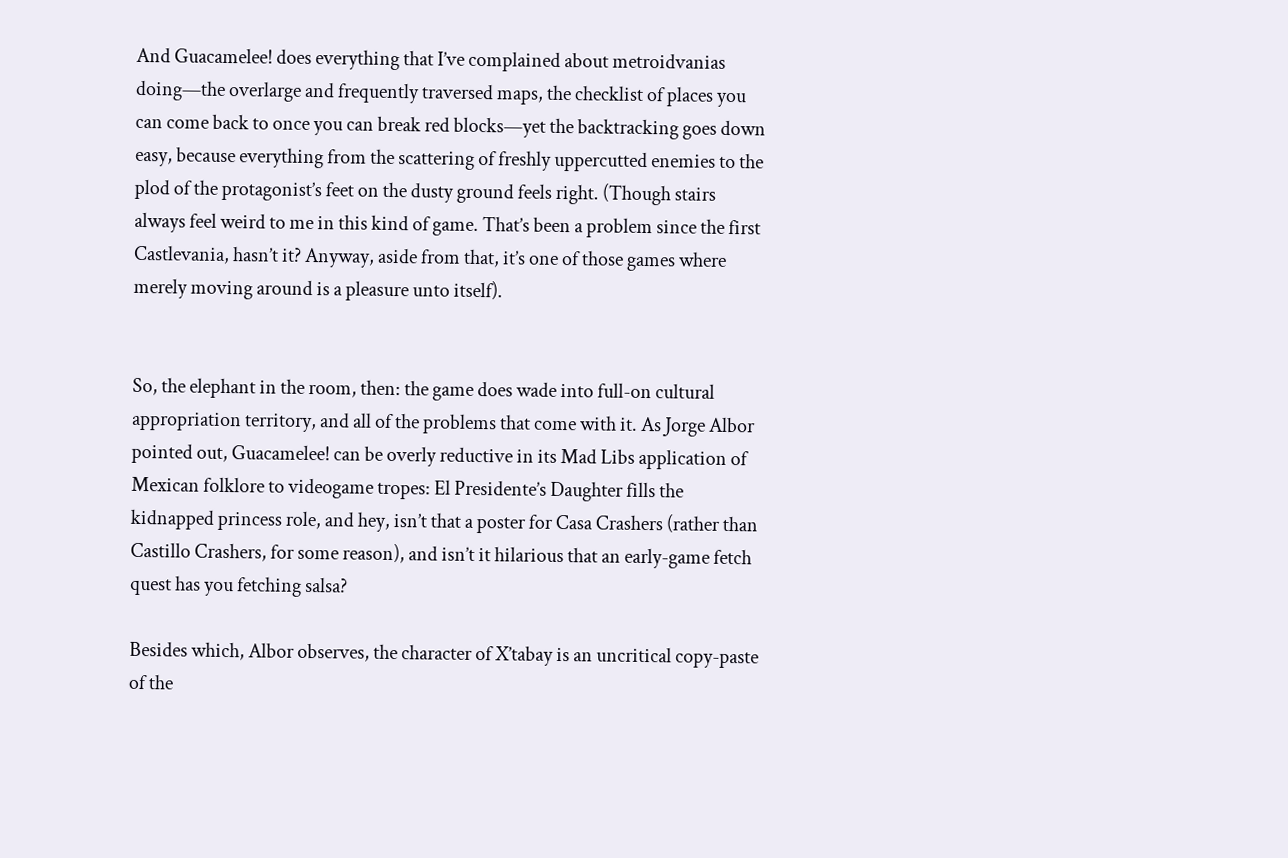And Guacamelee! does everything that I’ve complained about metroidvanias doing—the overlarge and frequently traversed maps, the checklist of places you can come back to once you can break red blocks—yet the backtracking goes down easy, because everything from the scattering of freshly uppercutted enemies to the plod of the protagonist’s feet on the dusty ground feels right. (Though stairs always feel weird to me in this kind of game. That’s been a problem since the first Castlevania, hasn’t it? Anyway, aside from that, it’s one of those games where merely moving around is a pleasure unto itself).


So, the elephant in the room, then: the game does wade into full-on cultural appropriation territory, and all of the problems that come with it. As Jorge Albor pointed out, Guacamelee! can be overly reductive in its Mad Libs application of Mexican folklore to videogame tropes: El Presidente’s Daughter fills the kidnapped princess role, and hey, isn’t that a poster for Casa Crashers (rather than Castillo Crashers, for some reason), and isn’t it hilarious that an early-game fetch quest has you fetching salsa?

Besides which, Albor observes, the character of X’tabay is an uncritical copy-paste of the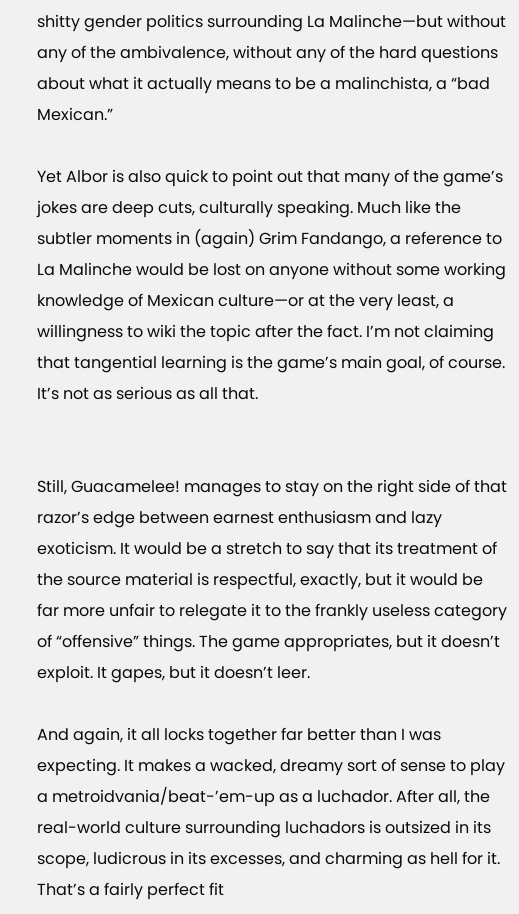shitty gender politics surrounding La Malinche—but without any of the ambivalence, without any of the hard questions about what it actually means to be a malinchista, a “bad Mexican.”

Yet Albor is also quick to point out that many of the game’s jokes are deep cuts, culturally speaking. Much like the subtler moments in (again) Grim Fandango, a reference to La Malinche would be lost on anyone without some working knowledge of Mexican culture—or at the very least, a willingness to wiki the topic after the fact. I’m not claiming that tangential learning is the game’s main goal, of course. It’s not as serious as all that.


Still, Guacamelee! manages to stay on the right side of that razor’s edge between earnest enthusiasm and lazy exoticism. It would be a stretch to say that its treatment of the source material is respectful, exactly, but it would be far more unfair to relegate it to the frankly useless category of “offensive” things. The game appropriates, but it doesn’t exploit. It gapes, but it doesn’t leer.

And again, it all locks together far better than I was expecting. It makes a wacked, dreamy sort of sense to play a metroidvania/beat-’em-up as a luchador. After all, the real-world culture surrounding luchadors is outsized in its scope, ludicrous in its excesses, and charming as hell for it. That’s a fairly perfect fit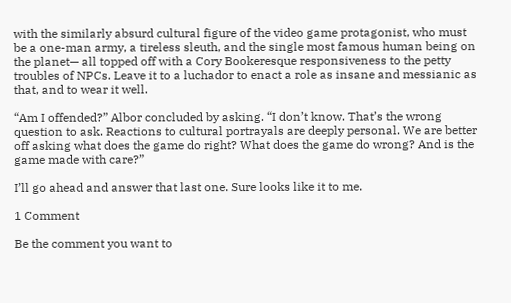with the similarly absurd cultural figure of the video game protagonist, who must be a one-man army, a tireless sleuth, and the single most famous human being on the planet— all topped off with a Cory Bookeresque responsiveness to the petty troubles of NPCs. Leave it to a luchador to enact a role as insane and messianic as that, and to wear it well.

“Am I offended?” Albor concluded by asking. “I don’t know. That’s the wrong question to ask. Reactions to cultural portrayals are deeply personal. We are better off asking what does the game do right? What does the game do wrong? And is the game made with care?”

I’ll go ahead and answer that last one. Sure looks like it to me.

1 Comment

Be the comment you want to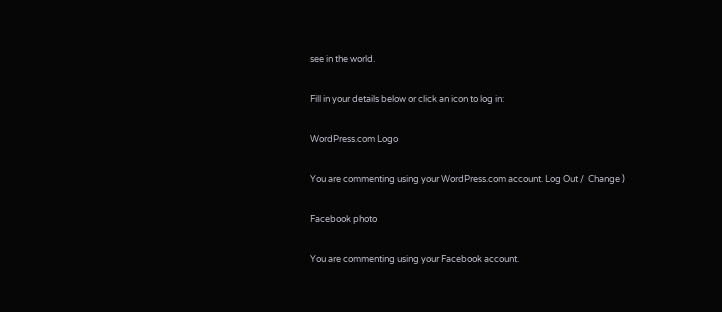see in the world.

Fill in your details below or click an icon to log in:

WordPress.com Logo

You are commenting using your WordPress.com account. Log Out /  Change )

Facebook photo

You are commenting using your Facebook account.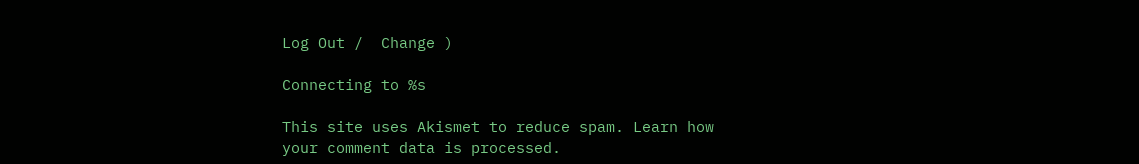Log Out /  Change )

Connecting to %s

This site uses Akismet to reduce spam. Learn how your comment data is processed.